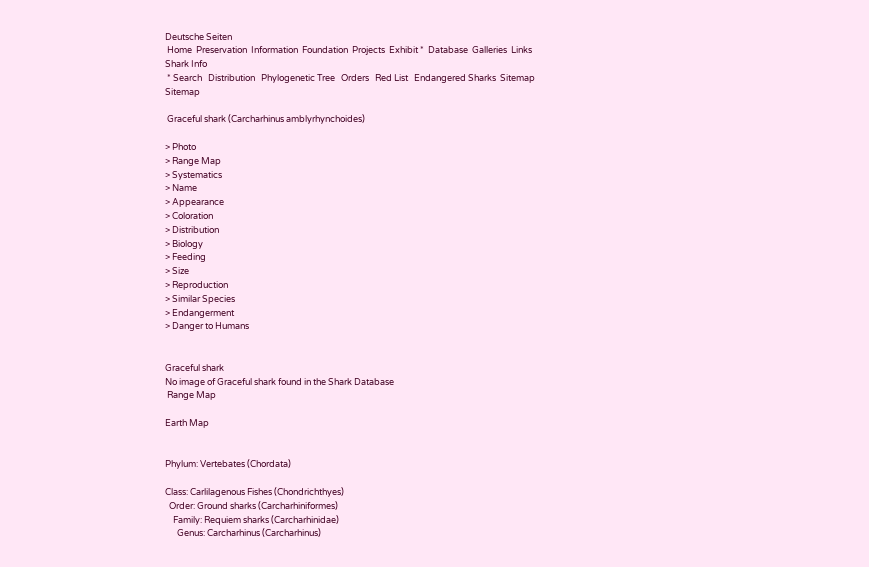Deutsche Seiten
 Home  Preservation  Information  Foundation  Projects  Exhibit *  Database  Galleries  Links  Shark Info
 * Search   Distribution   Phylogenetic Tree   Orders   Red List   Endangered Sharks  Sitemap  Sitemap

 Graceful shark (Carcharhinus amblyrhynchoides)

> Photo
> Range Map
> Systematics
> Name
> Appearance
> Coloration
> Distribution
> Biology
> Feeding
> Size
> Reproduction
> Similar Species
> Endangerment
> Danger to Humans


Graceful shark
No image of Graceful shark found in the Shark Database
 Range Map

Earth Map


Phylum: Vertebates (Chordata)

Class: Carlilagenous Fishes (Chondrichthyes)
  Order: Ground sharks (Carcharhiniformes)
    Family: Requiem sharks (Carcharhinidae)
      Genus: Carcharhinus (Carcharhinus)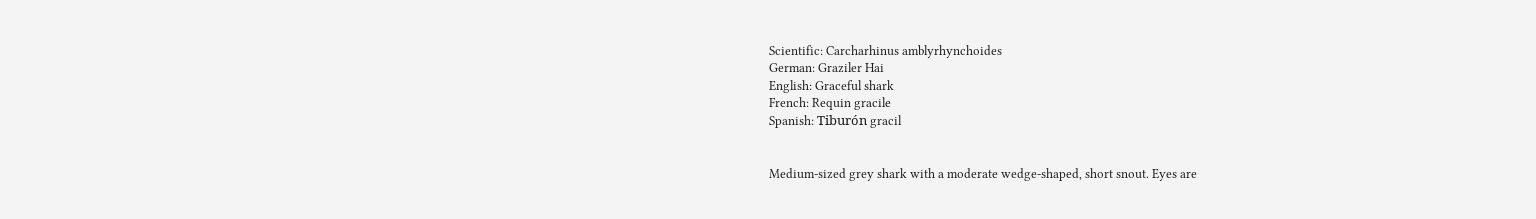Scientific: Carcharhinus amblyrhynchoides
German: Graziler Hai
English: Graceful shark
French: Requin gracile
Spanish: Tiburón gracil


Medium-sized grey shark with a moderate wedge-shaped, short snout. Eyes are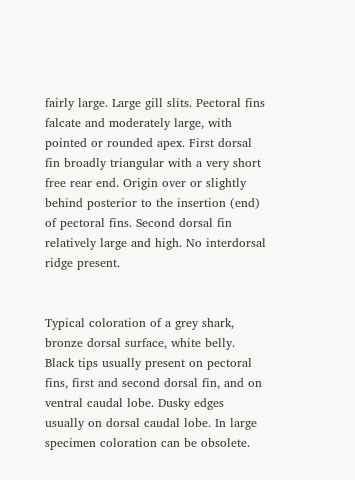fairly large. Large gill slits. Pectoral fins falcate and moderately large, with pointed or rounded apex. First dorsal fin broadly triangular with a very short free rear end. Origin over or slightly behind posterior to the insertion (end) of pectoral fins. Second dorsal fin relatively large and high. No interdorsal ridge present.


Typical coloration of a grey shark, bronze dorsal surface, white belly. Black tips usually present on pectoral fins, first and second dorsal fin, and on ventral caudal lobe. Dusky edges usually on dorsal caudal lobe. In large specimen coloration can be obsolete.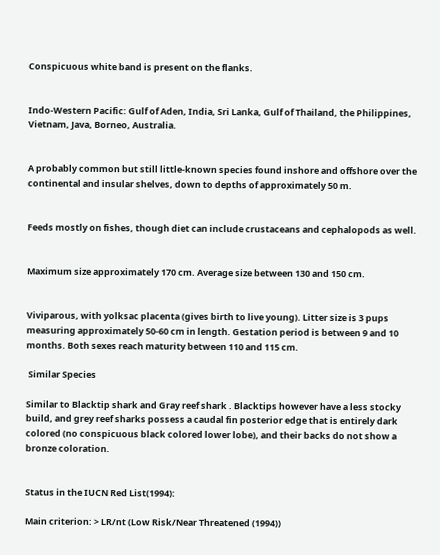Conspicuous white band is present on the flanks.


Indo-Western Pacific: Gulf of Aden, India, Sri Lanka, Gulf of Thailand, the Philippines, Vietnam, Java, Borneo, Australia.


A probably common but still little-known species found inshore and offshore over the continental and insular shelves, down to depths of approximately 50 m.


Feeds mostly on fishes, though diet can include crustaceans and cephalopods as well.


Maximum size approximately 170 cm. Average size between 130 and 150 cm.


Viviparous, with yolksac placenta (gives birth to live young). Litter size is 3 pups measuring approximately 50-60 cm in length. Gestation period is between 9 and 10 months. Both sexes reach maturity between 110 and 115 cm.

 Similar Species

Similar to Blacktip shark and Gray reef shark . Blacktips however have a less stocky build, and grey reef sharks possess a caudal fin posterior edge that is entirely dark colored (no conspicuous black colored lower lobe), and their backs do not show a bronze coloration.


Status in the IUCN Red List(1994):

Main criterion: > LR/nt (Low Risk/Near Threatened (1994))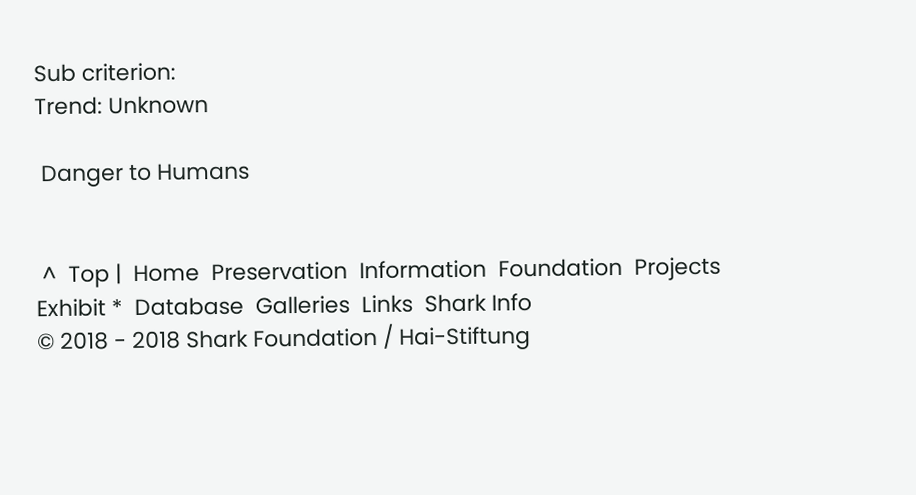Sub criterion:
Trend: Unknown

 Danger to Humans


 ^  Top |  Home  Preservation  Information  Foundation  Projects  Exhibit *  Database  Galleries  Links  Shark Info
© 2018 - 2018 Shark Foundation / Hai-Stiftung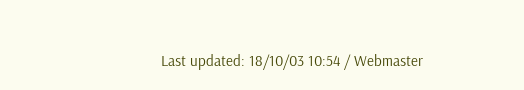Last updated: 18/10/03 10:54 / Webmaster